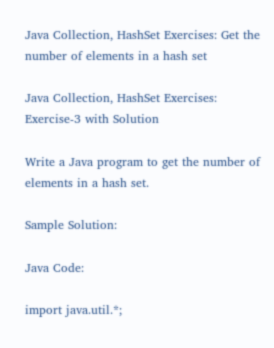Java Collection, HashSet Exercises: Get the number of elements in a hash set

Java Collection, HashSet Exercises: Exercise-3 with Solution

Write a Java program to get the number of elements in a hash set.

Sample Solution:

Java Code:

import java.util.*;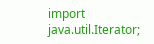import java.util.Iterator;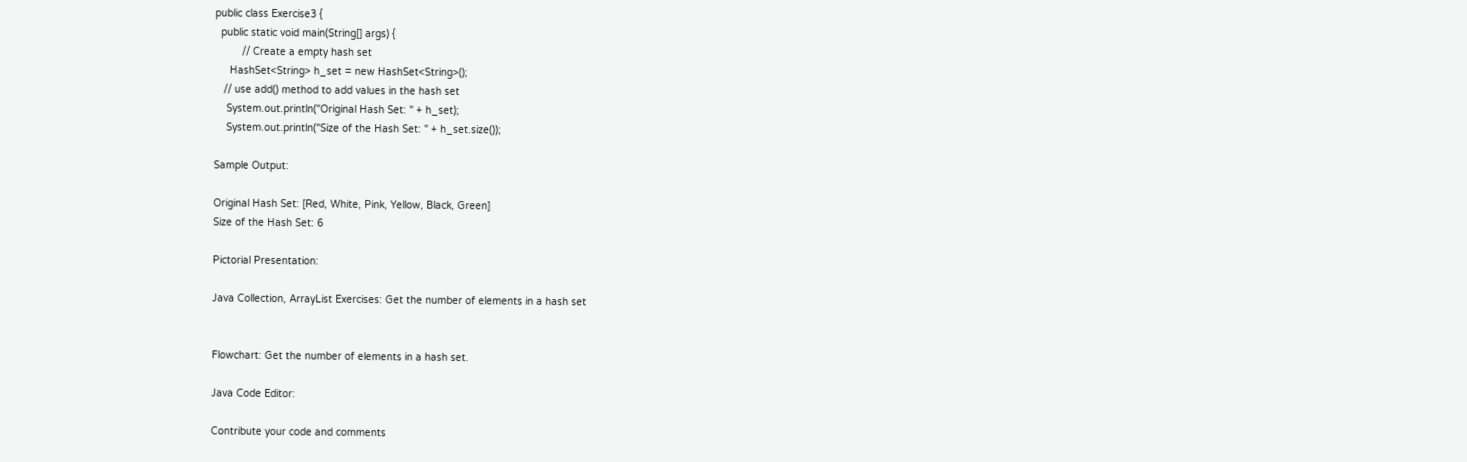public class Exercise3 {
  public static void main(String[] args) {
         // Create a empty hash set
     HashSet<String> h_set = new HashSet<String>();
   // use add() method to add values in the hash set
    System.out.println("Original Hash Set: " + h_set);
    System.out.println("Size of the Hash Set: " + h_set.size());

Sample Output:

Original Hash Set: [Red, White, Pink, Yellow, Black, Green]
Size of the Hash Set: 6

Pictorial Presentation:

Java Collection, ArrayList Exercises: Get the number of elements in a hash set


Flowchart: Get the number of elements in a hash set.

Java Code Editor:

Contribute your code and comments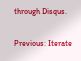through Disqus.

Previous: Iterate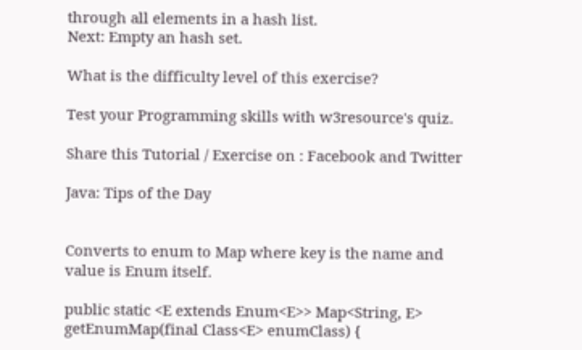through all elements in a hash list.
Next: Empty an hash set.

What is the difficulty level of this exercise?

Test your Programming skills with w3resource's quiz.

Share this Tutorial / Exercise on : Facebook and Twitter

Java: Tips of the Day


Converts to enum to Map where key is the name and value is Enum itself.

public static <E extends Enum<E>> Map<String, E> getEnumMap(final Class<E> enumClass) {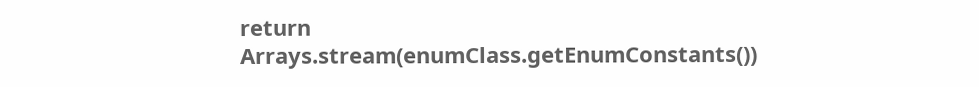return Arrays.stream(enumClass.getEnumConstants())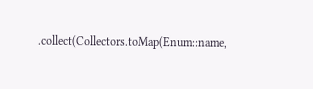.collect(Collectors.toMap(Enum::name,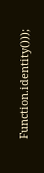Function.identity()));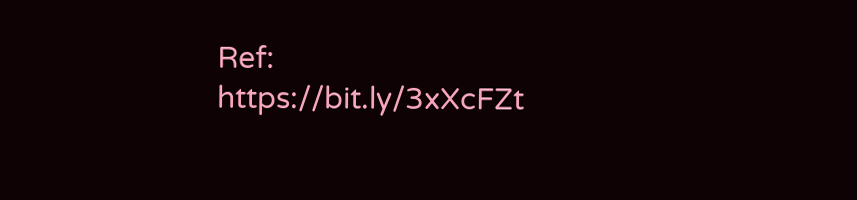Ref: https://bit.ly/3xXcFZt